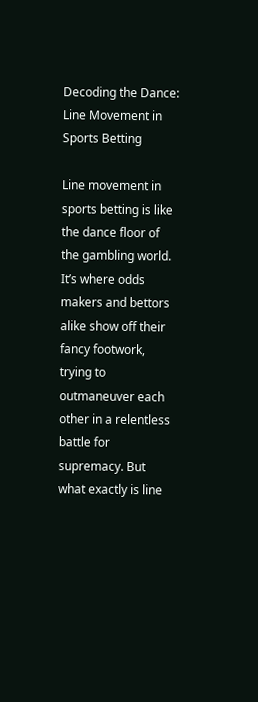Decoding the Dance: Line Movement in Sports Betting

Line movement in sports betting is like the dance floor of the gambling world. It’s where odds makers and bettors alike show off their fancy footwork, trying to outmaneuver each other in a relentless battle for supremacy. But what exactly is line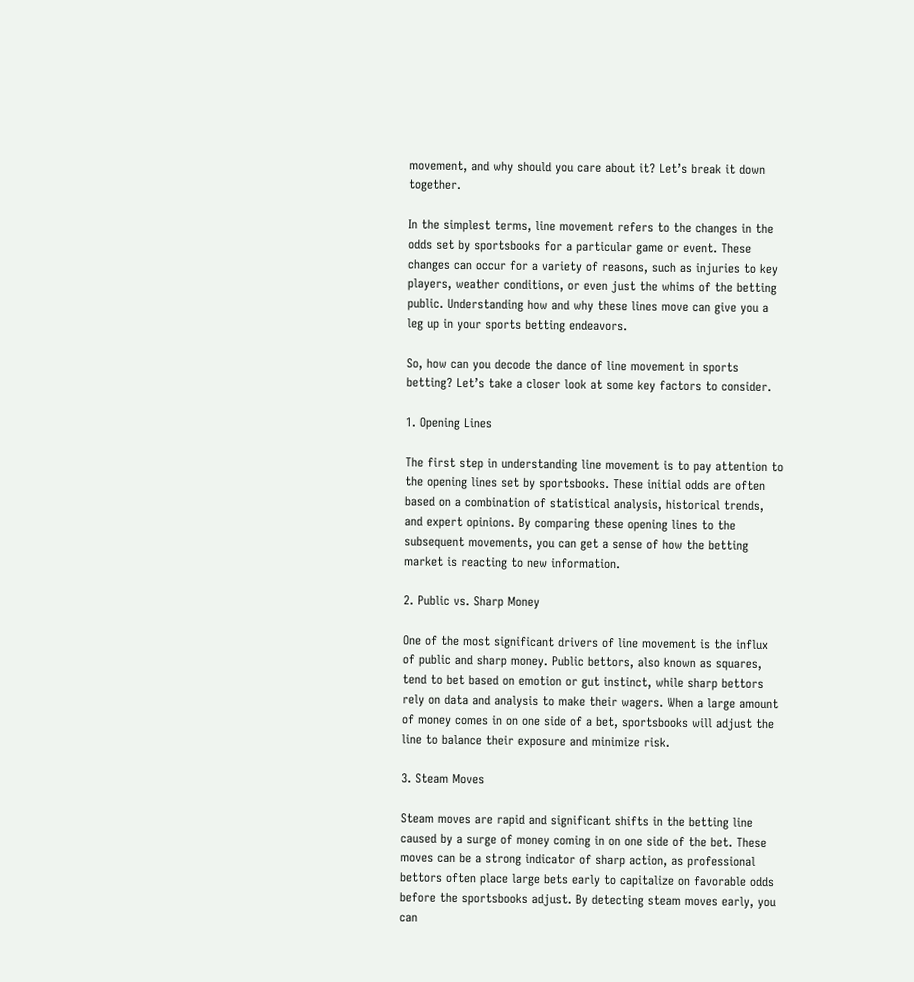movement, and why should you care about it? Let’s break it down together.

In the simplest terms, line movement refers to the changes in the odds set by sportsbooks for a particular game or event. These changes can occur for a variety of reasons, such as injuries to key players, weather conditions, or even just the whims of the betting public. Understanding how and why these lines move can give you a leg up in your sports betting endeavors.

So, how can you decode the dance of line movement in sports betting? Let’s take a closer look at some key factors to consider.

1. Opening Lines

The first step in understanding line movement is to pay attention to the opening lines set by sportsbooks. These initial odds are often based on a combination of statistical analysis, historical trends, and expert opinions. By comparing these opening lines to the subsequent movements, you can get a sense of how the betting market is reacting to new information.

2. Public vs. Sharp Money

One of the most significant drivers of line movement is the influx of public and sharp money. Public bettors, also known as squares, tend to bet based on emotion or gut instinct, while sharp bettors rely on data and analysis to make their wagers. When a large amount of money comes in on one side of a bet, sportsbooks will adjust the line to balance their exposure and minimize risk.

3. Steam Moves

Steam moves are rapid and significant shifts in the betting line caused by a surge of money coming in on one side of the bet. These moves can be a strong indicator of sharp action, as professional bettors often place large bets early to capitalize on favorable odds before the sportsbooks adjust. By detecting steam moves early, you can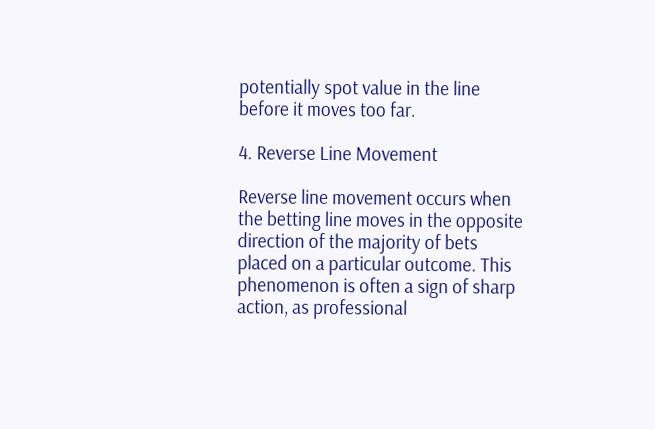potentially spot value in the line before it moves too far.

4. Reverse Line Movement

Reverse line movement occurs when the betting line moves in the opposite direction of the majority of bets placed on a particular outcome. This phenomenon is often a sign of sharp action, as professional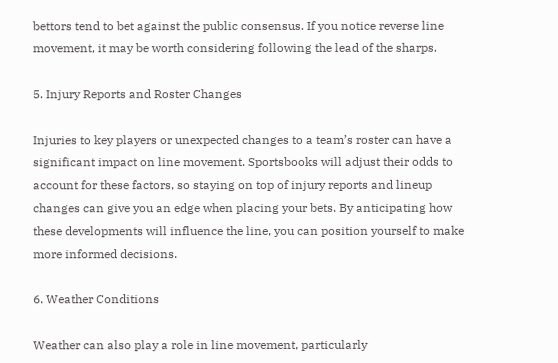bettors tend to bet against the public consensus. If you notice reverse line movement, it may be worth considering following the lead of the sharps.

5. Injury Reports and Roster Changes

Injuries to key players or unexpected changes to a team’s roster can have a significant impact on line movement. Sportsbooks will adjust their odds to account for these factors, so staying on top of injury reports and lineup changes can give you an edge when placing your bets. By anticipating how these developments will influence the line, you can position yourself to make more informed decisions.

6. Weather Conditions

Weather can also play a role in line movement, particularly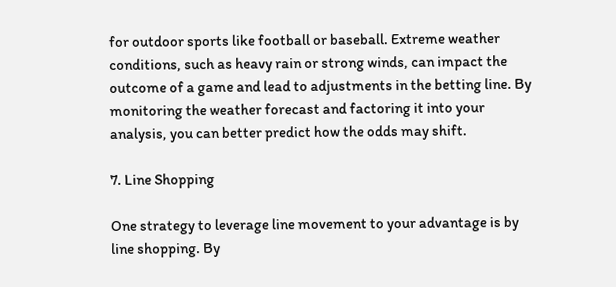for outdoor sports like football or baseball. Extreme weather conditions, such as heavy rain or strong winds, can impact the outcome of a game and lead to adjustments in the betting line. By monitoring the weather forecast and factoring it into your analysis, you can better predict how the odds may shift.

7. Line Shopping

One strategy to leverage line movement to your advantage is by line shopping. By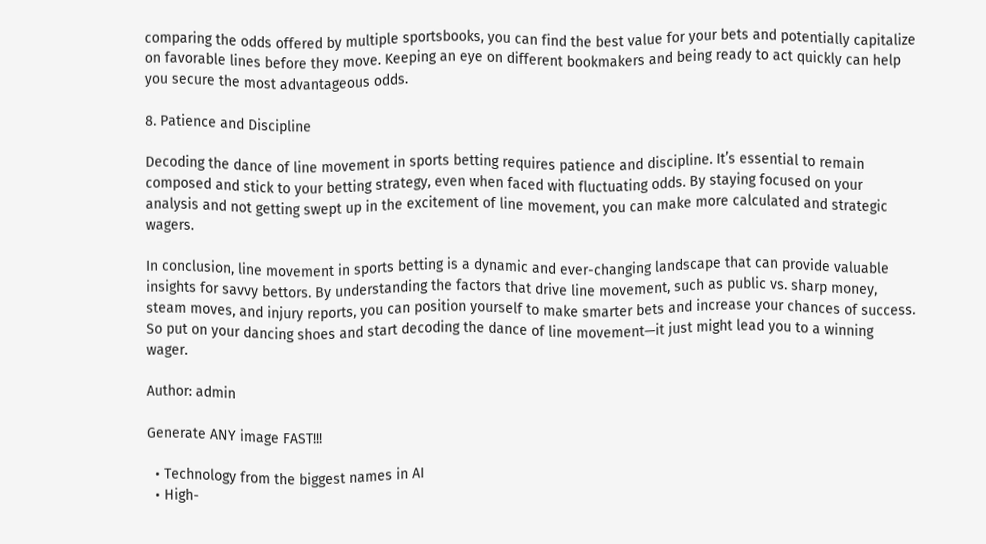comparing the odds offered by multiple sportsbooks, you can find the best value for your bets and potentially capitalize on favorable lines before they move. Keeping an eye on different bookmakers and being ready to act quickly can help you secure the most advantageous odds.

8. Patience and Discipline

Decoding the dance of line movement in sports betting requires patience and discipline. It’s essential to remain composed and stick to your betting strategy, even when faced with fluctuating odds. By staying focused on your analysis and not getting swept up in the excitement of line movement, you can make more calculated and strategic wagers.

In conclusion, line movement in sports betting is a dynamic and ever-changing landscape that can provide valuable insights for savvy bettors. By understanding the factors that drive line movement, such as public vs. sharp money, steam moves, and injury reports, you can position yourself to make smarter bets and increase your chances of success. So put on your dancing shoes and start decoding the dance of line movement—it just might lead you to a winning wager.

Author: admin

Generate ANY image FAST!!!

  • Technology from the biggest names in AI
  • High-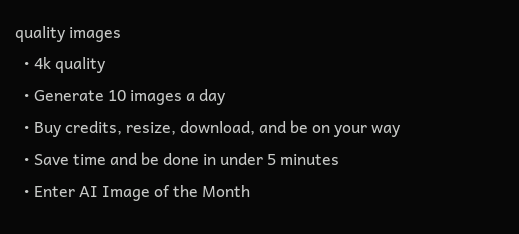quality images
  • 4k quality
  • Generate 10 images a day
  • Buy credits, resize, download, and be on your way
  • Save time and be done in under 5 minutes
  • Enter AI Image of the Month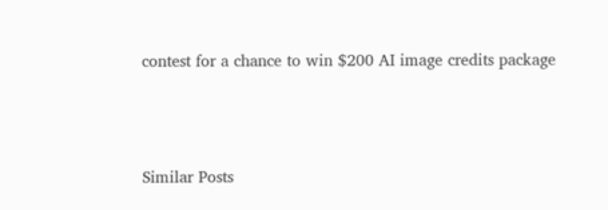contest for a chance to win $200 AI image credits package



Similar Posts